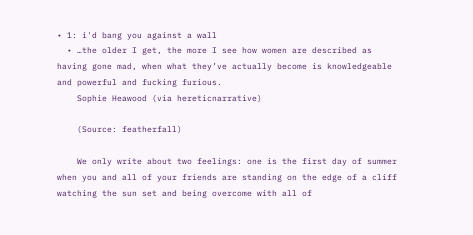• 1: i'd bang you against a wall
  • …the older I get, the more I see how women are described as having gone mad, when what they’ve actually become is knowledgeable and powerful and fucking furious.
    Sophie Heawood (via hereticnarrative)

    (Source: featherfall)

    We only write about two feelings: one is the first day of summer when you and all of your friends are standing on the edge of a cliff watching the sun set and being overcome with all of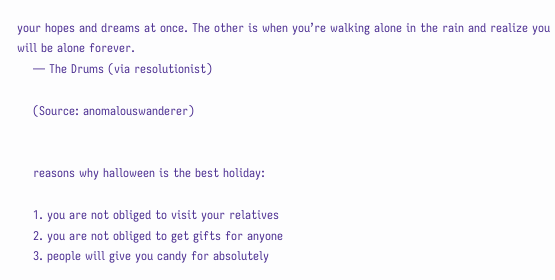your hopes and dreams at once. The other is when you’re walking alone in the rain and realize you will be alone forever.
    ― The Drums (via resolutionist)

    (Source: anomalouswanderer)


    reasons why halloween is the best holiday:

    1. you are not obliged to visit your relatives
    2. you are not obliged to get gifts for anyone
    3. people will give you candy for absolutely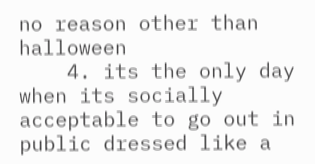no reason other than halloween
    4. its the only day when its socially acceptable to go out in public dressed like a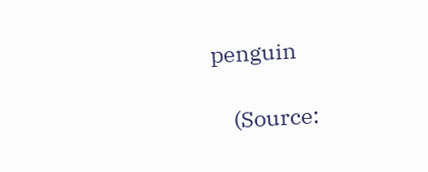penguin

    (Source: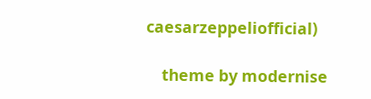caesarzeppeliofficial)

    theme by modernise